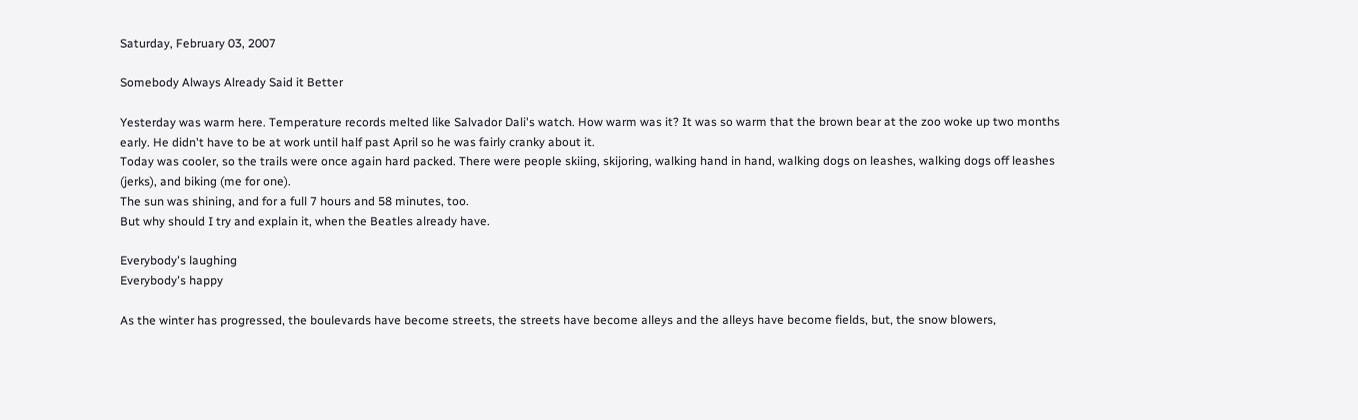Saturday, February 03, 2007

Somebody Always Already Said it Better

Yesterday was warm here. Temperature records melted like Salvador Dali's watch. How warm was it? It was so warm that the brown bear at the zoo woke up two months early. He didn't have to be at work until half past April so he was fairly cranky about it.
Today was cooler, so the trails were once again hard packed. There were people skiing, skijoring, walking hand in hand, walking dogs on leashes, walking dogs off leashes (jerks), and biking (me for one).
The sun was shining, and for a full 7 hours and 58 minutes, too.
But why should I try and explain it, when the Beatles already have.

Everybody's laughing
Everybody's happy

As the winter has progressed, the boulevards have become streets, the streets have become alleys and the alleys have become fields, but, the snow blowers,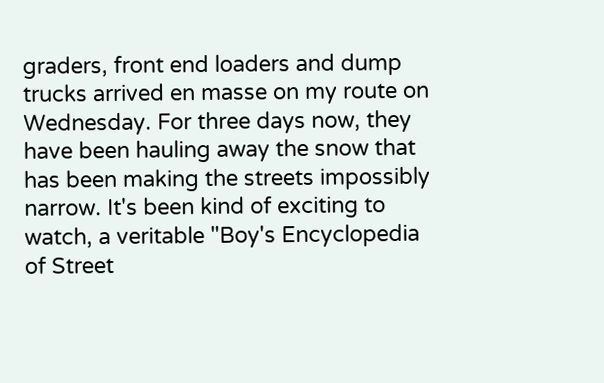graders, front end loaders and dump trucks arrived en masse on my route on Wednesday. For three days now, they have been hauling away the snow that has been making the streets impossibly narrow. It's been kind of exciting to watch, a veritable "Boy's Encyclopedia of Street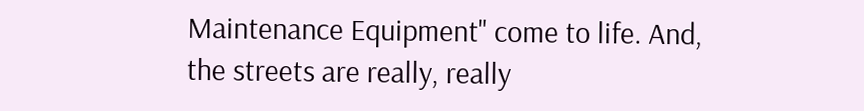Maintenance Equipment" come to life. And, the streets are really, really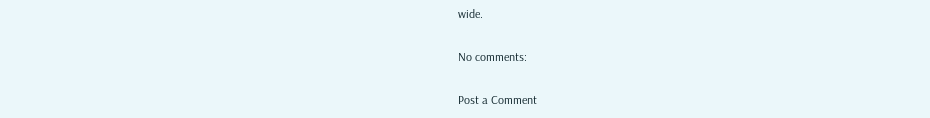wide.

No comments:

Post a Comment